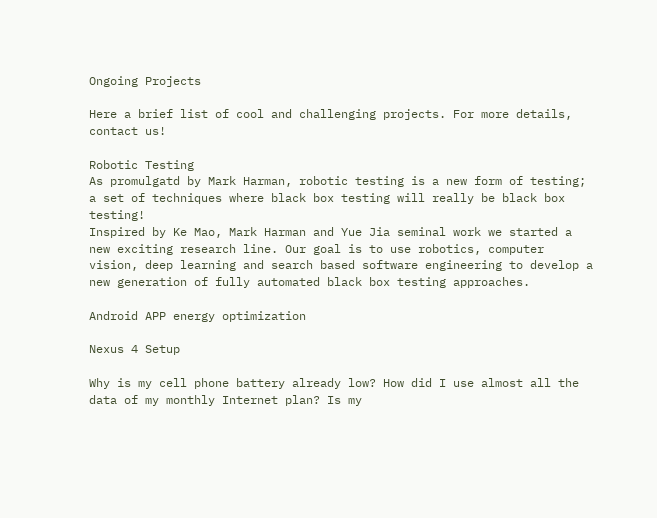Ongoing Projects

Here a brief list of cool and challenging projects. For more details, contact us!

Robotic Testing
As promulgatd by Mark Harman, robotic testing is a new form of testing; a set of techniques where black box testing will really be black box testing!
Inspired by Ke Mao, Mark Harman and Yue Jia seminal work we started a new exciting research line. Our goal is to use robotics, computer vision, deep learning and search based software engineering to develop a new generation of fully automated black box testing approaches.

Android APP energy optimization

Nexus 4 Setup

Why is my cell phone battery already low? How did I use almost all the data of my monthly Internet plan? Is my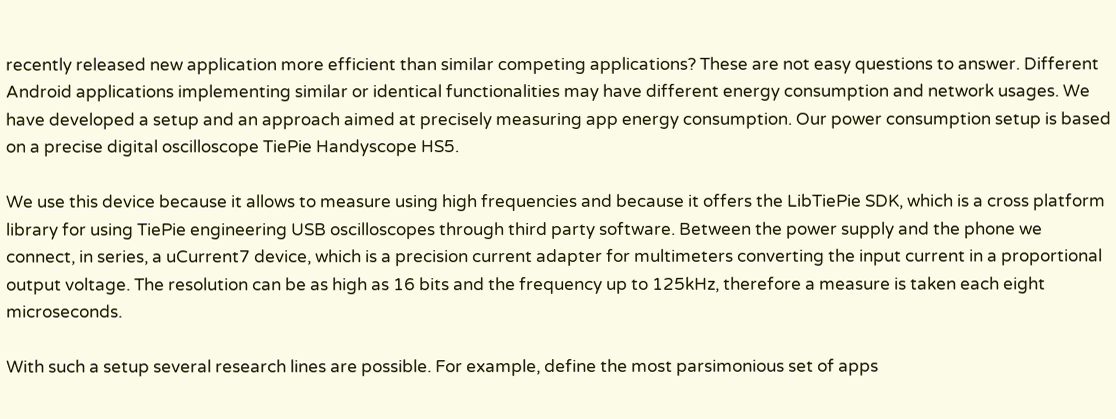recently released new application more efficient than similar competing applications? These are not easy questions to answer. Different Android applications implementing similar or identical functionalities may have different energy consumption and network usages. We have developed a setup and an approach aimed at precisely measuring app energy consumption. Our power consumption setup is based on a precise digital oscilloscope TiePie Handyscope HS5.

We use this device because it allows to measure using high frequencies and because it offers the LibTiePie SDK, which is a cross platform library for using TiePie engineering USB oscilloscopes through third party software. Between the power supply and the phone we connect, in series, a uCurrent7 device, which is a precision current adapter for multimeters converting the input current in a proportional output voltage. The resolution can be as high as 16 bits and the frequency up to 125kHz, therefore a measure is taken each eight microseconds.

With such a setup several research lines are possible. For example, define the most parsimonious set of apps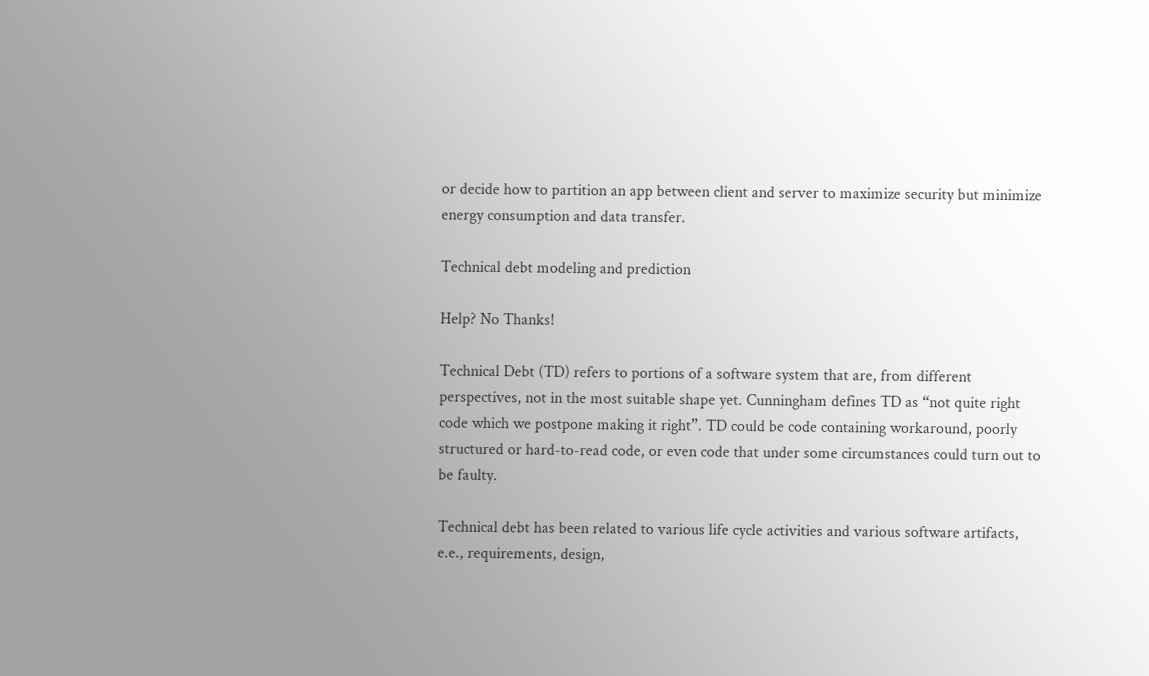or decide how to partition an app between client and server to maximize security but minimize energy consumption and data transfer.

Technical debt modeling and prediction

Help? No Thanks!

Technical Debt (TD) refers to portions of a software system that are, from different perspectives, not in the most suitable shape yet. Cunningham defines TD as “not quite right code which we postpone making it right”. TD could be code containing workaround, poorly structured or hard-to-read code, or even code that under some circumstances could turn out to be faulty.

Technical debt has been related to various life cycle activities and various software artifacts, e.e., requirements, design,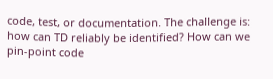code, test, or documentation. The challenge is: how can TD reliably be identified? How can we pin-point code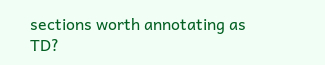sections worth annotating as TD?